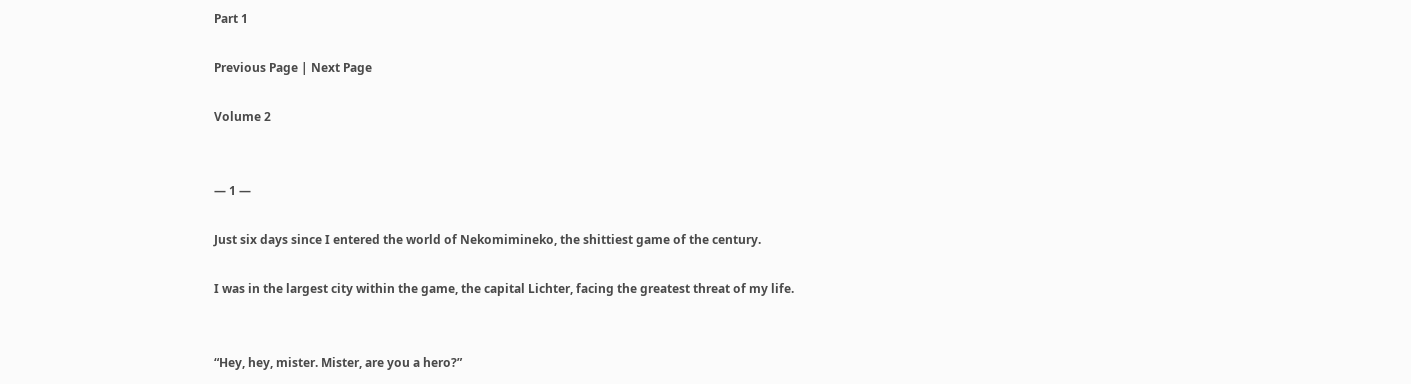Part 1

Previous Page | Next Page

Volume 2


— 1 —

Just six days since I entered the world of Nekomimineko, the shittiest game of the century.

I was in the largest city within the game, the capital Lichter, facing the greatest threat of my life.


“Hey, hey, mister. Mister, are you a hero?”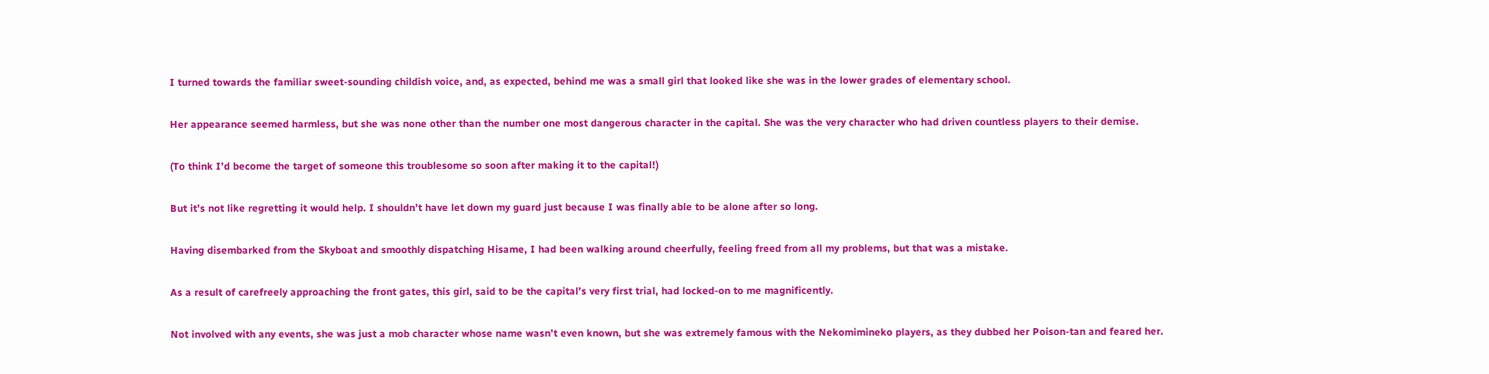I turned towards the familiar sweet-sounding childish voice, and, as expected, behind me was a small girl that looked like she was in the lower grades of elementary school.

Her appearance seemed harmless, but she was none other than the number one most dangerous character in the capital. She was the very character who had driven countless players to their demise.

(To think I’d become the target of someone this troublesome so soon after making it to the capital!)

But it’s not like regretting it would help. I shouldn’t have let down my guard just because I was finally able to be alone after so long.

Having disembarked from the Skyboat and smoothly dispatching Hisame, I had been walking around cheerfully, feeling freed from all my problems, but that was a mistake.

As a result of carefreely approaching the front gates, this girl, said to be the capital’s very first trial, had locked-on to me magnificently.

Not involved with any events, she was just a mob character whose name wasn’t even known, but she was extremely famous with the Nekomimineko players, as they dubbed her Poison-tan and feared her.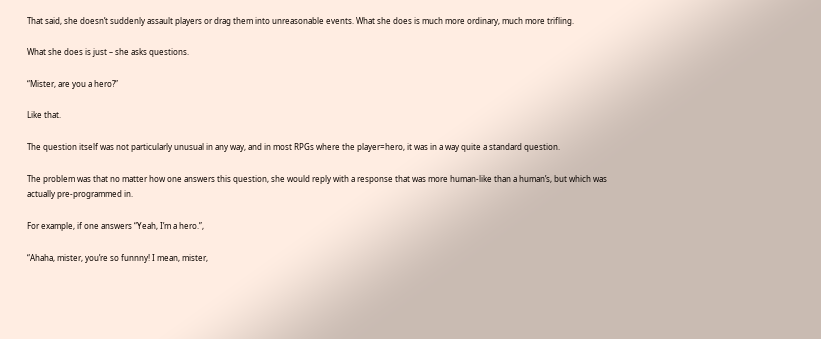That said, she doesn’t suddenly assault players or drag them into unreasonable events. What she does is much more ordinary, much more trifling.

What she does is just – she asks questions.

“Mister, are you a hero?”

Like that.

The question itself was not particularly unusual in any way, and in most RPGs where the player=hero, it was in a way quite a standard question.

The problem was that no matter how one answers this question, she would reply with a response that was more human-like than a human’s, but which was actually pre-programmed in.

For example, if one answers “Yeah, I’m a hero.”,

“Ahaha, mister, you’re so funnny! I mean, mister,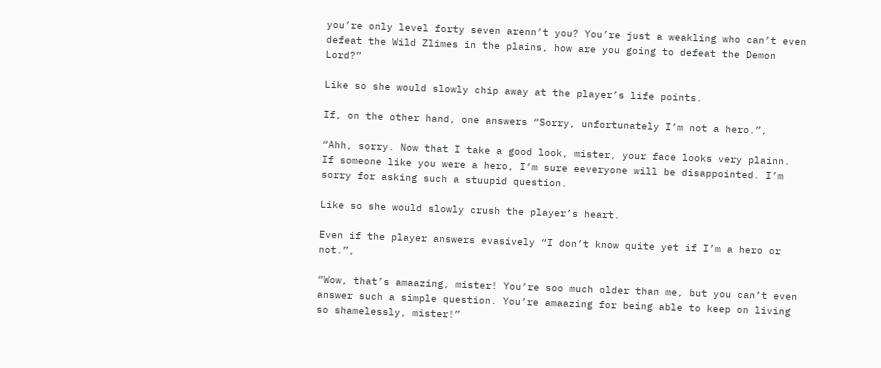you’re only level forty seven arenn’t you? You’re just a weakling who can’t even defeat the Wild Zlimes in the plains, how are you going to defeat the Demon Lord?”

Like so she would slowly chip away at the player’s life points.

If, on the other hand, one answers “Sorry, unfortunately I’m not a hero.”,

“Ahh, sorry. Now that I take a good look, mister, your face looks very plainn. If someone like you were a hero, I’m sure eeveryone will be disappointed. I’m sorry for asking such a stuupid question.

Like so she would slowly crush the player’s heart.

Even if the player answers evasively “I don’t know quite yet if I’m a hero or not.”,

“Wow, that’s amaazing, mister! You’re soo much older than me, but you can’t even answer such a simple question. You’re amaazing for being able to keep on living so shamelessly, mister!”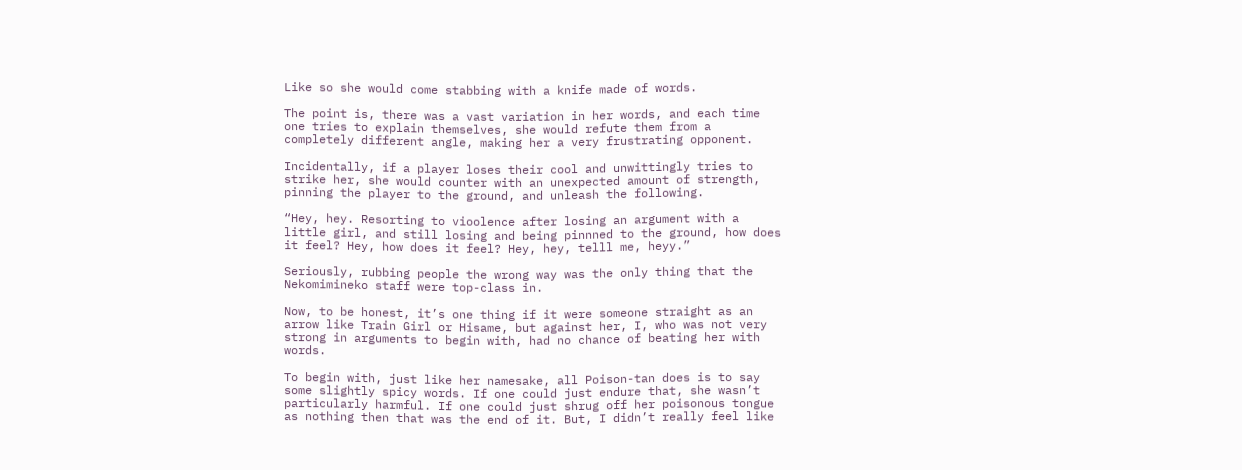Like so she would come stabbing with a knife made of words.

The point is, there was a vast variation in her words, and each time one tries to explain themselves, she would refute them from a completely different angle, making her a very frustrating opponent.

Incidentally, if a player loses their cool and unwittingly tries to strike her, she would counter with an unexpected amount of strength, pinning the player to the ground, and unleash the following.

“Hey, hey. Resorting to vioolence after losing an argument with a little girl, and still losing and being pinnned to the ground, how does it feel? Hey, how does it feel? Hey, hey, telll me, heyy.”

Seriously, rubbing people the wrong way was the only thing that the Nekomimineko staff were top-class in.

Now, to be honest, it’s one thing if it were someone straight as an arrow like Train Girl or Hisame, but against her, I, who was not very strong in arguments to begin with, had no chance of beating her with words.

To begin with, just like her namesake, all Poison-tan does is to say some slightly spicy words. If one could just endure that, she wasn’t particularly harmful. If one could just shrug off her poisonous tongue as nothing then that was the end of it. But, I didn’t really feel like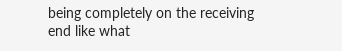being completely on the receiving end like what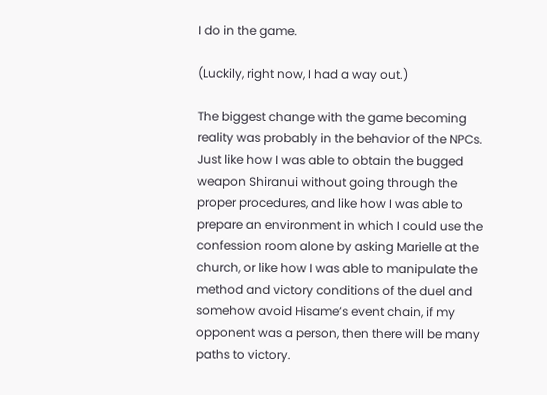I do in the game.

(Luckily, right now, I had a way out.)

The biggest change with the game becoming reality was probably in the behavior of the NPCs. Just like how I was able to obtain the bugged weapon Shiranui without going through the proper procedures, and like how I was able to prepare an environment in which I could use the confession room alone by asking Marielle at the church, or like how I was able to manipulate the method and victory conditions of the duel and somehow avoid Hisame’s event chain, if my opponent was a person, then there will be many paths to victory.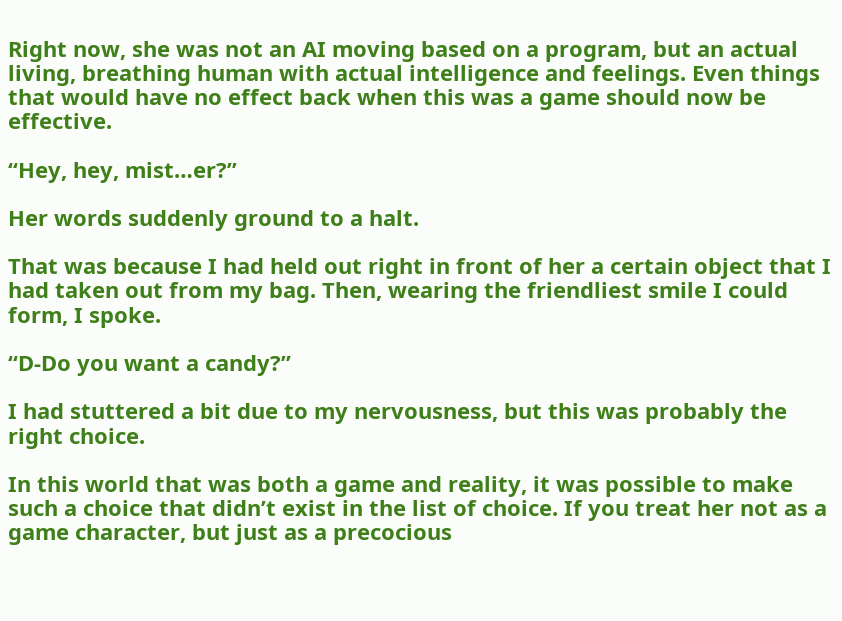Right now, she was not an AI moving based on a program, but an actual living, breathing human with actual intelligence and feelings. Even things that would have no effect back when this was a game should now be effective.

“Hey, hey, mist…er?”

Her words suddenly ground to a halt.

That was because I had held out right in front of her a certain object that I had taken out from my bag. Then, wearing the friendliest smile I could form, I spoke.

“D-Do you want a candy?”

I had stuttered a bit due to my nervousness, but this was probably the right choice.

In this world that was both a game and reality, it was possible to make such a choice that didn’t exist in the list of choice. If you treat her not as a game character, but just as a precocious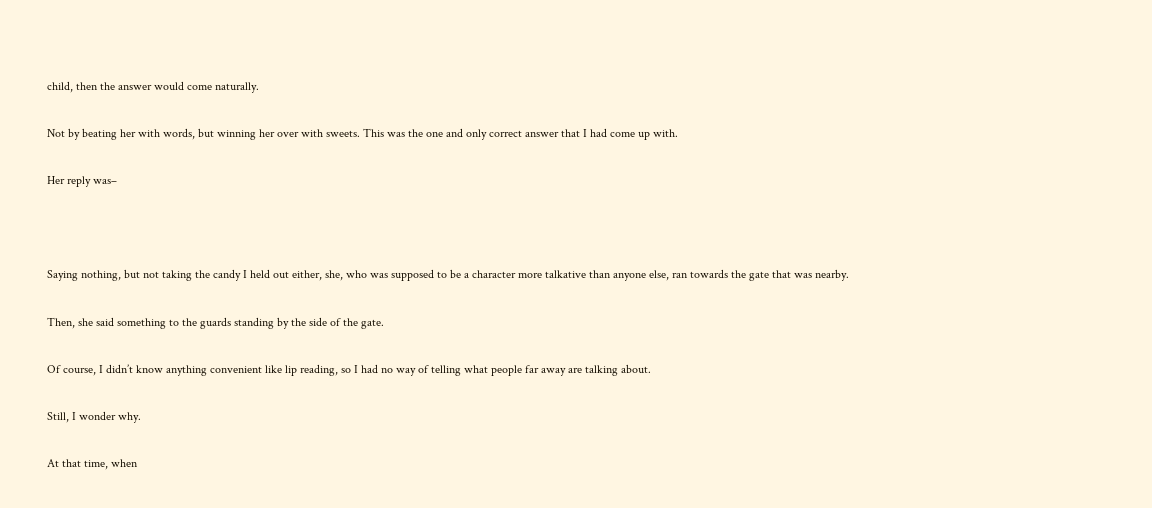child, then the answer would come naturally.

Not by beating her with words, but winning her over with sweets. This was the one and only correct answer that I had come up with.

Her reply was–



Saying nothing, but not taking the candy I held out either, she, who was supposed to be a character more talkative than anyone else, ran towards the gate that was nearby.

Then, she said something to the guards standing by the side of the gate.

Of course, I didn’t know anything convenient like lip reading, so I had no way of telling what people far away are talking about.

Still, I wonder why.

At that time, when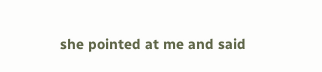she pointed at me and said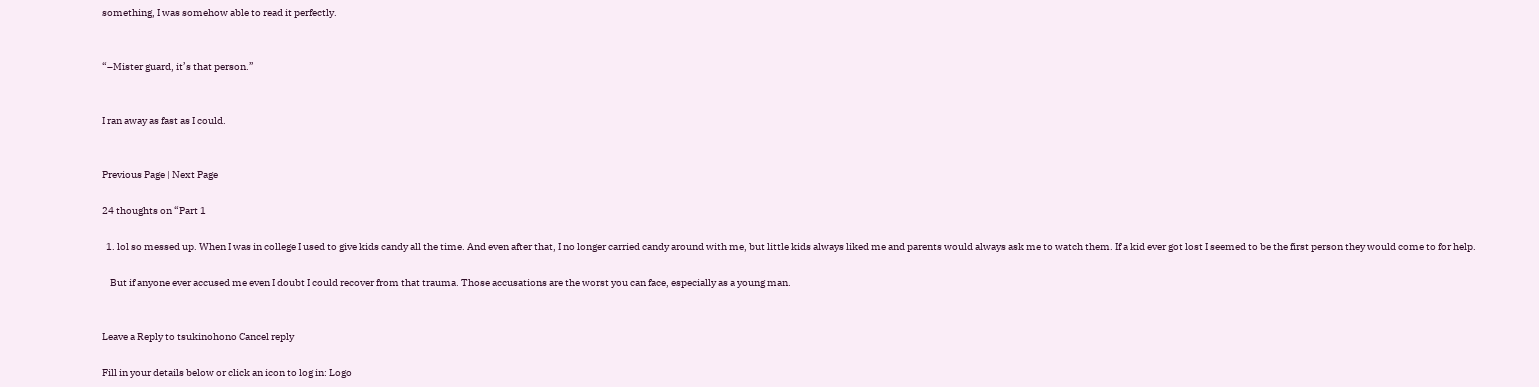something, I was somehow able to read it perfectly.


“–Mister guard, it’s that person.”


I ran away as fast as I could.


Previous Page | Next Page

24 thoughts on “Part 1

  1. lol so messed up. When I was in college I used to give kids candy all the time. And even after that, I no longer carried candy around with me, but little kids always liked me and parents would always ask me to watch them. If a kid ever got lost I seemed to be the first person they would come to for help.

    But if anyone ever accused me even I doubt I could recover from that trauma. Those accusations are the worst you can face, especially as a young man.


Leave a Reply to tsukinohono Cancel reply

Fill in your details below or click an icon to log in: Logo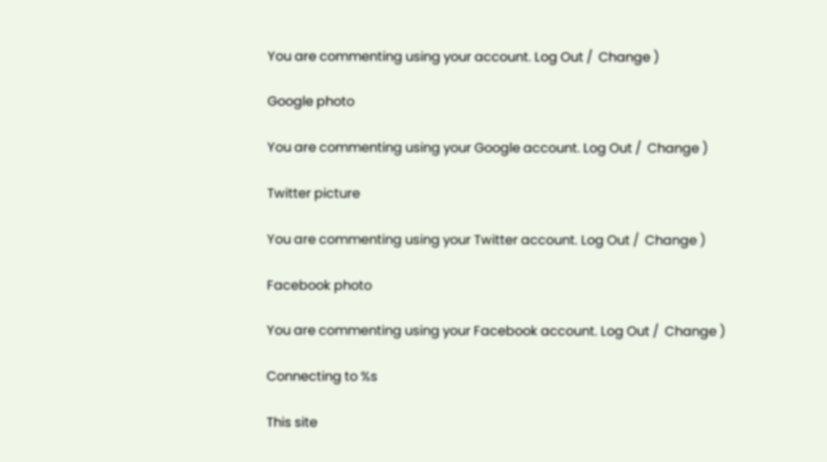You are commenting using your account. Log Out /  Change )

Google photo

You are commenting using your Google account. Log Out /  Change )

Twitter picture

You are commenting using your Twitter account. Log Out /  Change )

Facebook photo

You are commenting using your Facebook account. Log Out /  Change )

Connecting to %s

This site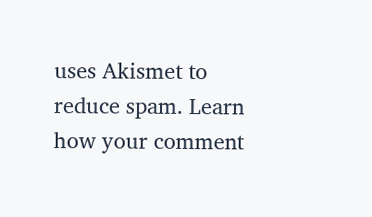uses Akismet to reduce spam. Learn how your comment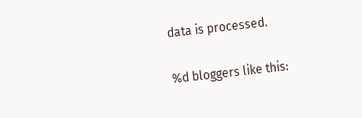data is processed.

%d bloggers like this: